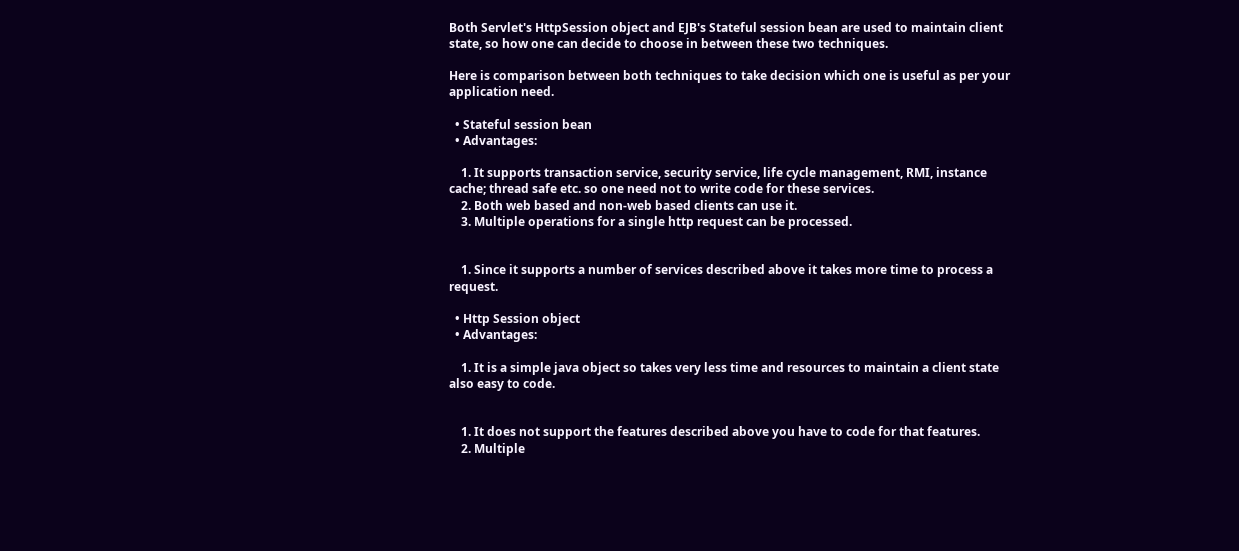Both Servlet's HttpSession object and EJB's Stateful session bean are used to maintain client state, so how one can decide to choose in between these two techniques.

Here is comparison between both techniques to take decision which one is useful as per your application need.

  • Stateful session bean
  • Advantages:

    1. It supports transaction service, security service, life cycle management, RMI, instance cache; thread safe etc. so one need not to write code for these services.
    2. Both web based and non-web based clients can use it.
    3. Multiple operations for a single http request can be processed.


    1. Since it supports a number of services described above it takes more time to process a request.

  • Http Session object
  • Advantages:

    1. It is a simple java object so takes very less time and resources to maintain a client state also easy to code.


    1. It does not support the features described above you have to code for that features.
    2. Multiple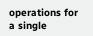operations for a single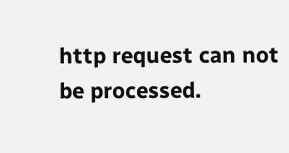http request can not be processed.